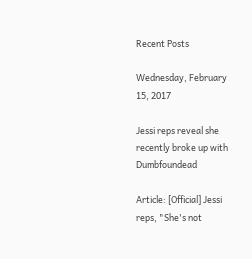Recent Posts

Wednesday, February 15, 2017

Jessi reps reveal she recently broke up with Dumbfoundead

Article: [Official] Jessi reps, "She's not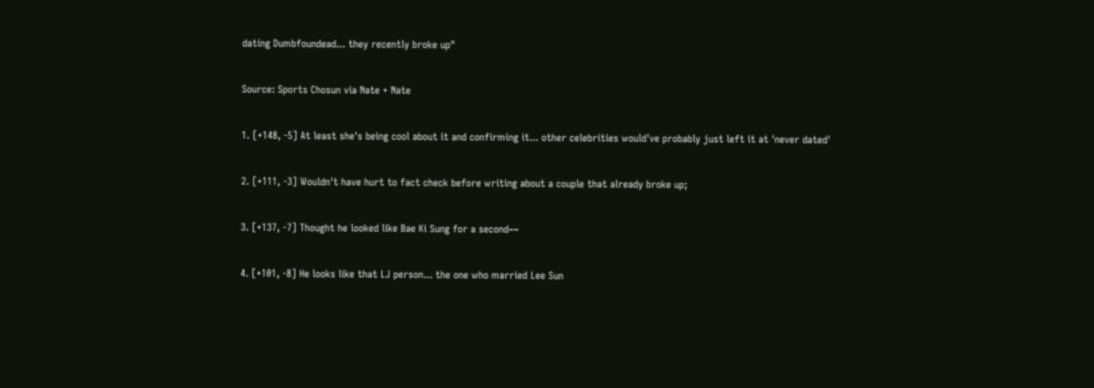dating Dumbfoundead... they recently broke up"

Source: Sports Chosun via Nate + Nate

1. [+148, -5] At least she's being cool about it and confirming it... other celebrities would've probably just left it at 'never dated'

2. [+111, -3] Wouldn't have hurt to fact check before writing about a couple that already broke up;

3. [+137, -7] Thought he looked like Bae Ki Sung for a second~~

4. [+101, -8] He looks like that LJ person... the one who married Lee Sun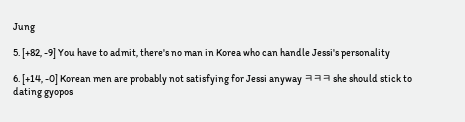Jung

5. [+82, -9] You have to admit, there's no man in Korea who can handle Jessi's personality

6. [+14, -0] Korean men are probably not satisfying for Jessi anyway ㅋㅋㅋ she should stick to dating gyopos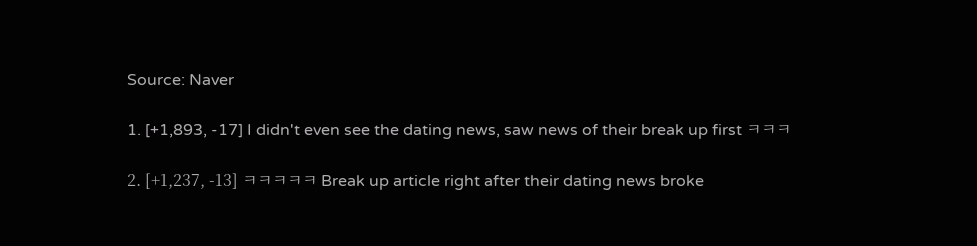Source: Naver

1. [+1,893, -17] I didn't even see the dating news, saw news of their break up first ㅋㅋㅋ

2. [+1,237, -13] ㅋㅋㅋㅋㅋ Break up article right after their dating news broke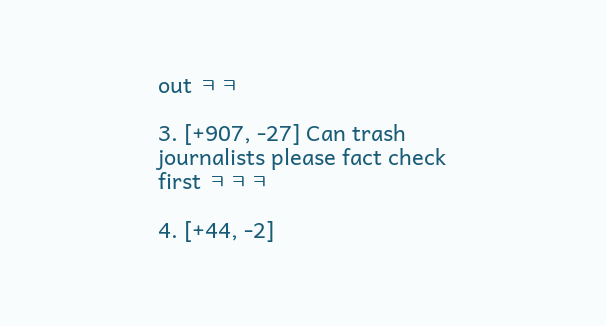out ㅋㅋ

3. [+907, -27] Can trash journalists please fact check first ㅋㅋㅋ

4. [+44, -2]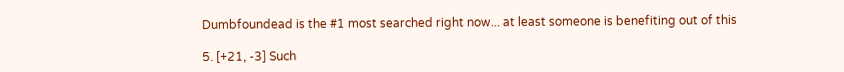Dumbfoundead is the #1 most searched right now... at least someone is benefiting out of this

5. [+21, -3] Such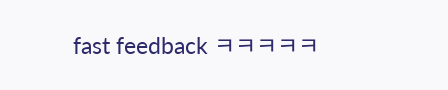fast feedback ㅋㅋㅋㅋㅋ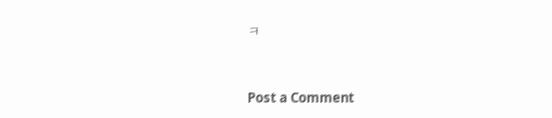ㅋ



Post a Comment